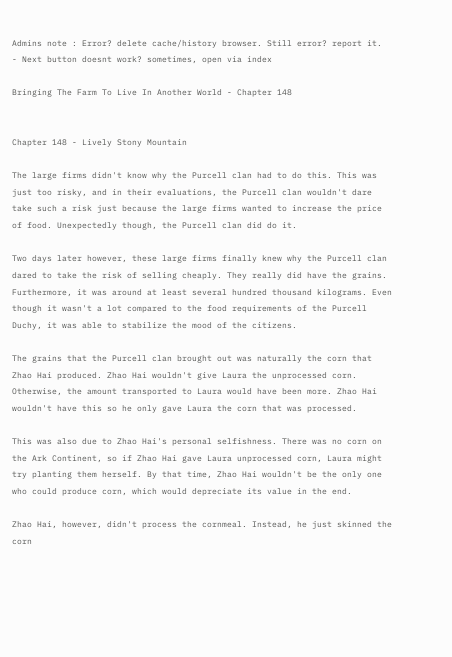Admins note : Error? delete cache/history browser. Still error? report it.
- Next button doesnt work? sometimes, open via index

Bringing The Farm To Live In Another World - Chapter 148


Chapter 148 - Lively Stony Mountain

The large firms didn't know why the Purcell clan had to do this. This was just too risky, and in their evaluations, the Purcell clan wouldn't dare take such a risk just because the large firms wanted to increase the price of food. Unexpectedly though, the Purcell clan did do it.

Two days later however, these large firms finally knew why the Purcell clan dared to take the risk of selling cheaply. They really did have the grains. Furthermore, it was around at least several hundred thousand kilograms. Even though it wasn't a lot compared to the food requirements of the Purcell Duchy, it was able to stabilize the mood of the citizens.

The grains that the Purcell clan brought out was naturally the corn that Zhao Hai produced. Zhao Hai wouldn't give Laura the unprocessed corn. Otherwise, the amount transported to Laura would have been more. Zhao Hai wouldn't have this so he only gave Laura the corn that was processed.

This was also due to Zhao Hai's personal selfishness. There was no corn on the Ark Continent, so if Zhao Hai gave Laura unprocessed corn, Laura might try planting them herself. By that time, Zhao Hai wouldn't be the only one who could produce corn, which would depreciate its value in the end.

Zhao Hai, however, didn't process the cornmeal. Instead, he just skinned the corn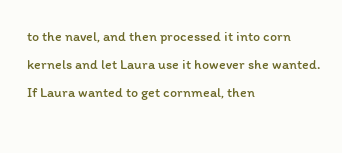to the navel, and then processed it into corn kernels and let Laura use it however she wanted. If Laura wanted to get cornmeal, then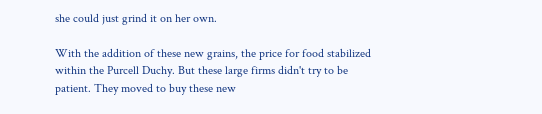she could just grind it on her own.

With the addition of these new grains, the price for food stabilized within the Purcell Duchy. But these large firms didn't try to be patient. They moved to buy these new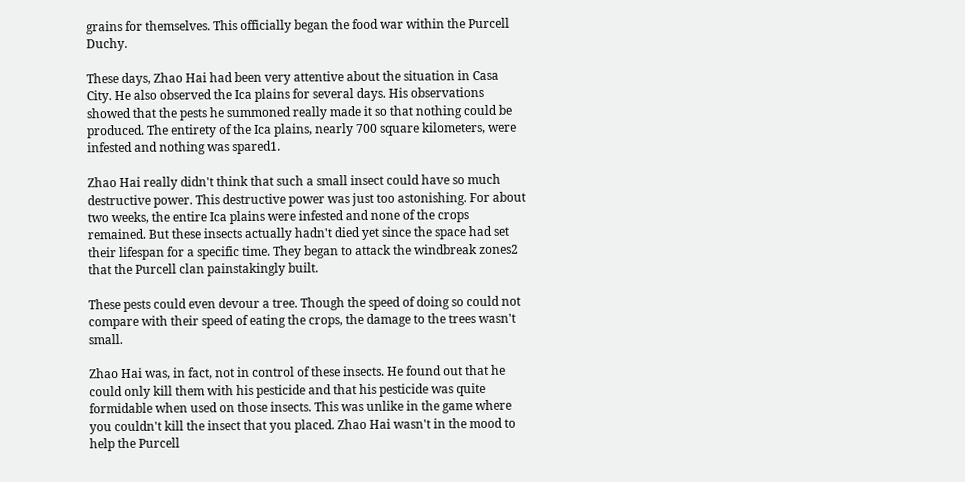grains for themselves. This officially began the food war within the Purcell Duchy.

These days, Zhao Hai had been very attentive about the situation in Casa City. He also observed the Ica plains for several days. His observations showed that the pests he summoned really made it so that nothing could be produced. The entirety of the Ica plains, nearly 700 square kilometers, were infested and nothing was spared1.

Zhao Hai really didn't think that such a small insect could have so much destructive power. This destructive power was just too astonishing. For about two weeks, the entire Ica plains were infested and none of the crops remained. But these insects actually hadn't died yet since the space had set their lifespan for a specific time. They began to attack the windbreak zones2 that the Purcell clan painstakingly built.

These pests could even devour a tree. Though the speed of doing so could not compare with their speed of eating the crops, the damage to the trees wasn't small.

Zhao Hai was, in fact, not in control of these insects. He found out that he could only kill them with his pesticide and that his pesticide was quite formidable when used on those insects. This was unlike in the game where you couldn't kill the insect that you placed. Zhao Hai wasn't in the mood to help the Purcell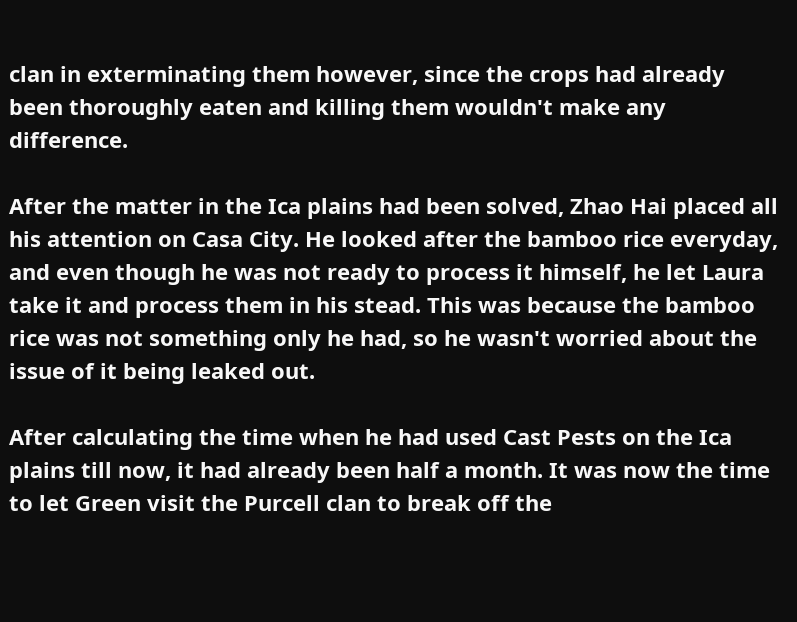clan in exterminating them however, since the crops had already been thoroughly eaten and killing them wouldn't make any difference.

After the matter in the Ica plains had been solved, Zhao Hai placed all his attention on Casa City. He looked after the bamboo rice everyday, and even though he was not ready to process it himself, he let Laura take it and process them in his stead. This was because the bamboo rice was not something only he had, so he wasn't worried about the issue of it being leaked out.

After calculating the time when he had used Cast Pests on the Ica plains till now, it had already been half a month. It was now the time to let Green visit the Purcell clan to break off the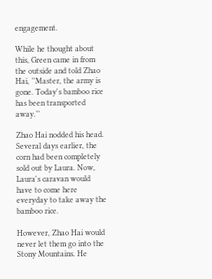engagement.

While he thought about this, Green came in from the outside and told Zhao Hai, ’’Master, the army is gone. Today's bamboo rice has been transported away.’’

Zhao Hai nodded his head. Several days earlier, the corn had been completely sold out by Laura. Now, Laura's caravan would have to come here everyday to take away the bamboo rice.

However, Zhao Hai would never let them go into the Stony Mountains. He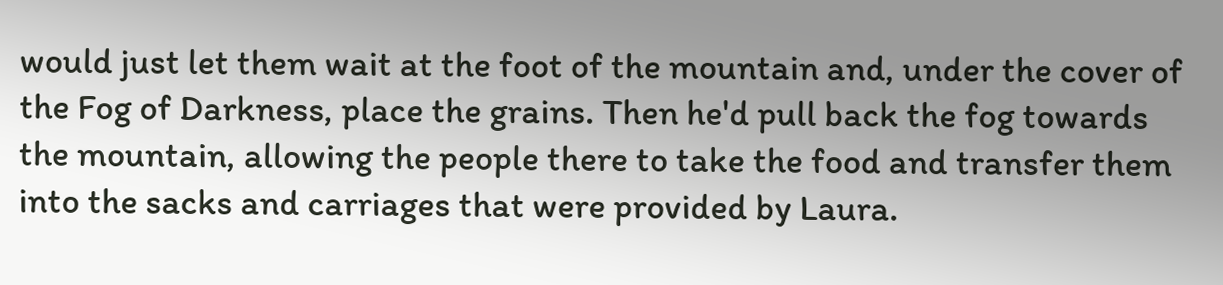would just let them wait at the foot of the mountain and, under the cover of the Fog of Darkness, place the grains. Then he'd pull back the fog towards the mountain, allowing the people there to take the food and transfer them into the sacks and carriages that were provided by Laura.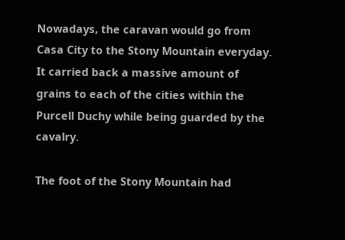Nowadays, the caravan would go from Casa City to the Stony Mountain everyday. It carried back a massive amount of grains to each of the cities within the Purcell Duchy while being guarded by the cavalry.

The foot of the Stony Mountain had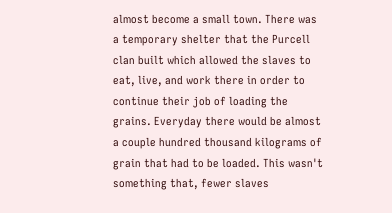almost become a small town. There was a temporary shelter that the Purcell clan built which allowed the slaves to eat, live, and work there in order to continue their job of loading the grains. Everyday there would be almost a couple hundred thousand kilograms of grain that had to be loaded. This wasn't something that, fewer slaves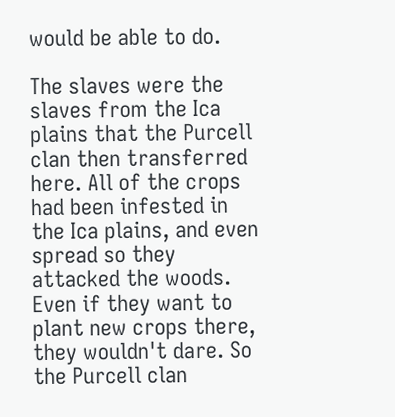would be able to do.

The slaves were the slaves from the Ica plains that the Purcell clan then transferred here. All of the crops had been infested in the Ica plains, and even spread so they attacked the woods. Even if they want to plant new crops there, they wouldn't dare. So the Purcell clan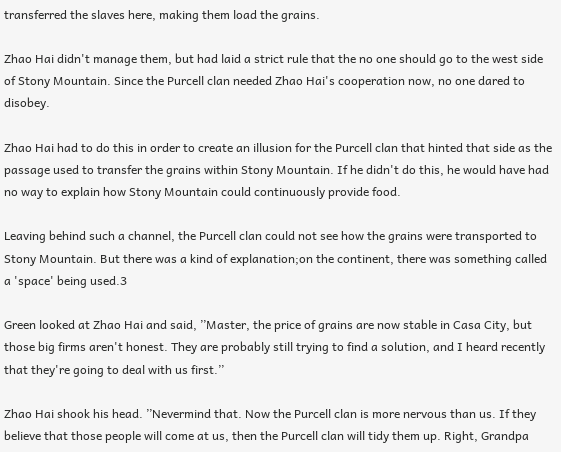transferred the slaves here, making them load the grains.

Zhao Hai didn't manage them, but had laid a strict rule that the no one should go to the west side of Stony Mountain. Since the Purcell clan needed Zhao Hai's cooperation now, no one dared to disobey.

Zhao Hai had to do this in order to create an illusion for the Purcell clan that hinted that side as the passage used to transfer the grains within Stony Mountain. If he didn't do this, he would have had no way to explain how Stony Mountain could continuously provide food.

Leaving behind such a channel, the Purcell clan could not see how the grains were transported to Stony Mountain. But there was a kind of explanation;on the continent, there was something called a 'space' being used.3

Green looked at Zhao Hai and said, ’’Master, the price of grains are now stable in Casa City, but those big firms aren't honest. They are probably still trying to find a solution, and I heard recently that they're going to deal with us first.’’

Zhao Hai shook his head. ’’Nevermind that. Now the Purcell clan is more nervous than us. If they believe that those people will come at us, then the Purcell clan will tidy them up. Right, Grandpa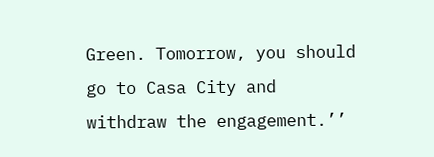Green. Tomorrow, you should go to Casa City and withdraw the engagement.’’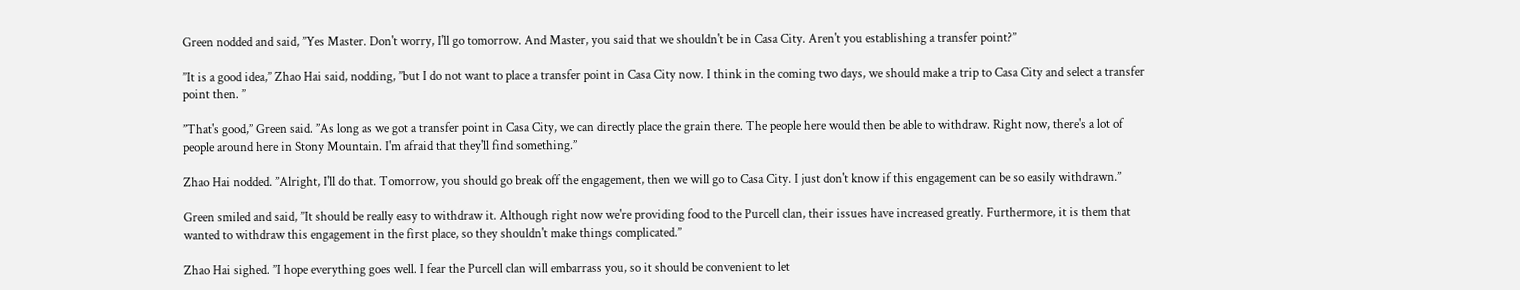Green nodded and said, ’’Yes Master. Don't worry, I'll go tomorrow. And Master, you said that we shouldn't be in Casa City. Aren't you establishing a transfer point?’’

’’It is a good idea,’’ Zhao Hai said, nodding, ’’but I do not want to place a transfer point in Casa City now. I think in the coming two days, we should make a trip to Casa City and select a transfer point then. ’’

’’That's good,’’ Green said. ’’As long as we got a transfer point in Casa City, we can directly place the grain there. The people here would then be able to withdraw. Right now, there's a lot of people around here in Stony Mountain. I'm afraid that they'll find something.’’

Zhao Hai nodded. ’’Alright, I'll do that. Tomorrow, you should go break off the engagement, then we will go to Casa City. I just don't know if this engagement can be so easily withdrawn.’’

Green smiled and said, ’’It should be really easy to withdraw it. Although right now we're providing food to the Purcell clan, their issues have increased greatly. Furthermore, it is them that wanted to withdraw this engagement in the first place, so they shouldn't make things complicated.’’

Zhao Hai sighed. ’’I hope everything goes well. I fear the Purcell clan will embarrass you, so it should be convenient to let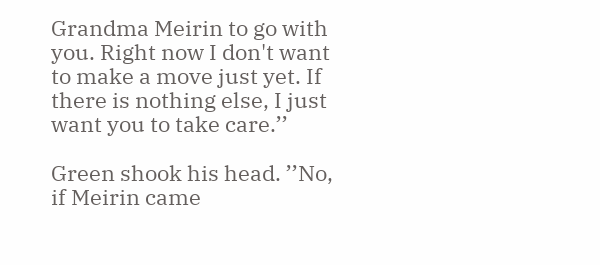Grandma Meirin to go with you. Right now I don't want to make a move just yet. If there is nothing else, I just want you to take care.’’

Green shook his head. ’’No, if Meirin came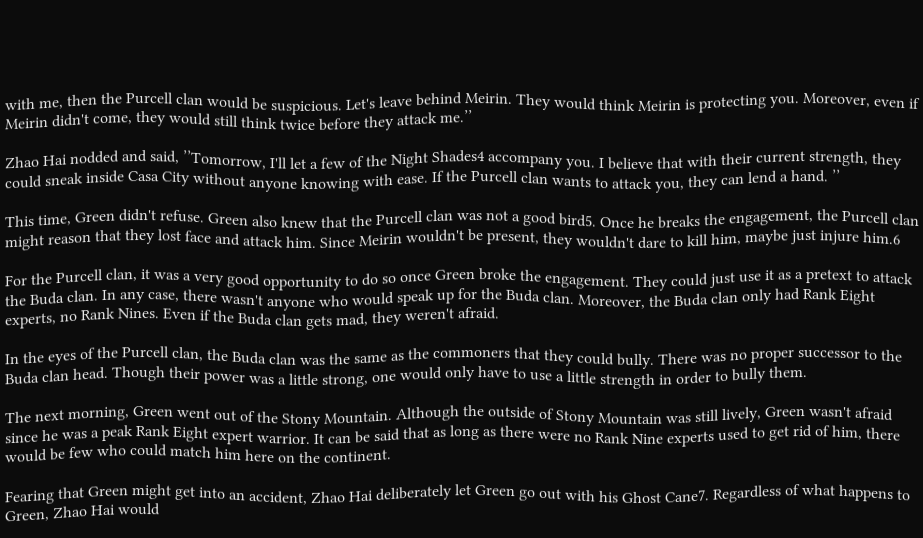with me, then the Purcell clan would be suspicious. Let's leave behind Meirin. They would think Meirin is protecting you. Moreover, even if Meirin didn't come, they would still think twice before they attack me.’’

Zhao Hai nodded and said, ’’Tomorrow, I'll let a few of the Night Shades4 accompany you. I believe that with their current strength, they could sneak inside Casa City without anyone knowing with ease. If the Purcell clan wants to attack you, they can lend a hand. ’’

This time, Green didn't refuse. Green also knew that the Purcell clan was not a good bird5. Once he breaks the engagement, the Purcell clan might reason that they lost face and attack him. Since Meirin wouldn't be present, they wouldn't dare to kill him, maybe just injure him.6

For the Purcell clan, it was a very good opportunity to do so once Green broke the engagement. They could just use it as a pretext to attack the Buda clan. In any case, there wasn't anyone who would speak up for the Buda clan. Moreover, the Buda clan only had Rank Eight experts, no Rank Nines. Even if the Buda clan gets mad, they weren't afraid.

In the eyes of the Purcell clan, the Buda clan was the same as the commoners that they could bully. There was no proper successor to the Buda clan head. Though their power was a little strong, one would only have to use a little strength in order to bully them.

The next morning, Green went out of the Stony Mountain. Although the outside of Stony Mountain was still lively, Green wasn't afraid since he was a peak Rank Eight expert warrior. It can be said that as long as there were no Rank Nine experts used to get rid of him, there would be few who could match him here on the continent.

Fearing that Green might get into an accident, Zhao Hai deliberately let Green go out with his Ghost Cane7. Regardless of what happens to Green, Zhao Hai would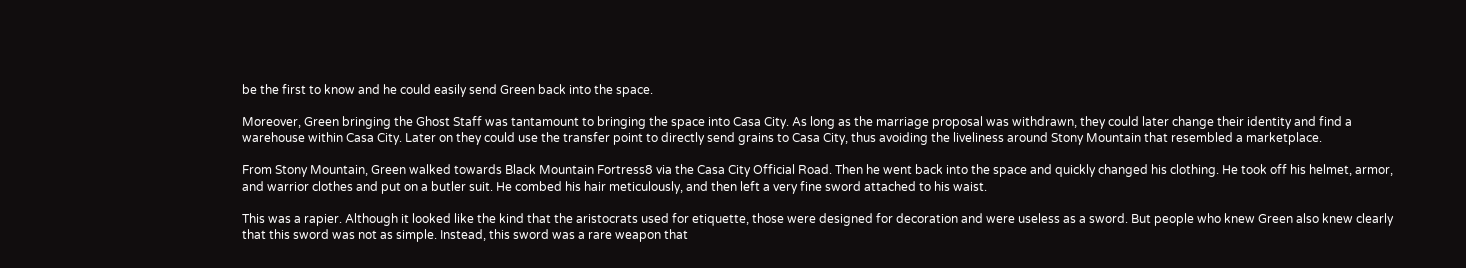be the first to know and he could easily send Green back into the space.

Moreover, Green bringing the Ghost Staff was tantamount to bringing the space into Casa City. As long as the marriage proposal was withdrawn, they could later change their identity and find a warehouse within Casa City. Later on they could use the transfer point to directly send grains to Casa City, thus avoiding the liveliness around Stony Mountain that resembled a marketplace.

From Stony Mountain, Green walked towards Black Mountain Fortress8 via the Casa City Official Road. Then he went back into the space and quickly changed his clothing. He took off his helmet, armor, and warrior clothes and put on a butler suit. He combed his hair meticulously, and then left a very fine sword attached to his waist.

This was a rapier. Although it looked like the kind that the aristocrats used for etiquette, those were designed for decoration and were useless as a sword. But people who knew Green also knew clearly that this sword was not as simple. Instead, this sword was a rare weapon that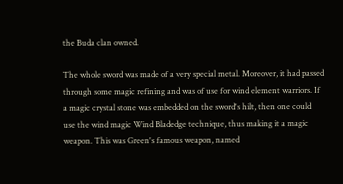the Buda clan owned.

The whole sword was made of a very special metal. Moreover, it had passed through some magic refining and was of use for wind element warriors. If a magic crystal stone was embedded on the sword's hilt, then one could use the wind magic Wind Bladedge technique, thus making it a magic weapon. This was Green's famous weapon, named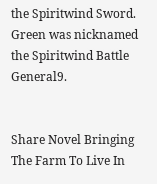the Spiritwind Sword. Green was nicknamed the Spiritwind Battle General9.


Share Novel Bringing The Farm To Live In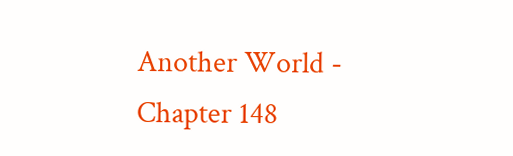Another World - Chapter 148